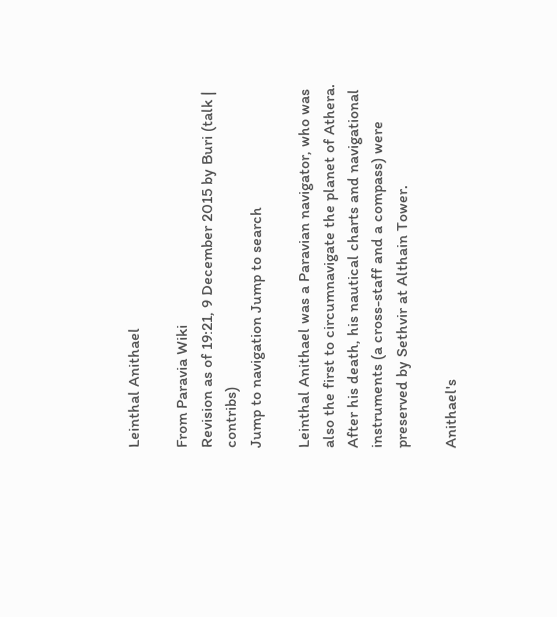Leinthal Anithael

From Paravia Wiki
Revision as of 19:21, 9 December 2015 by Buri (talk | contribs)
Jump to navigation Jump to search

Leinthal Anithael was a Paravian navigator, who was also the first to circumnavigate the planet of Athera. After his death, his nautical charts and navigational instruments (a cross-staff and a compass) were preserved by Sethvir at Althain Tower.

Anithael's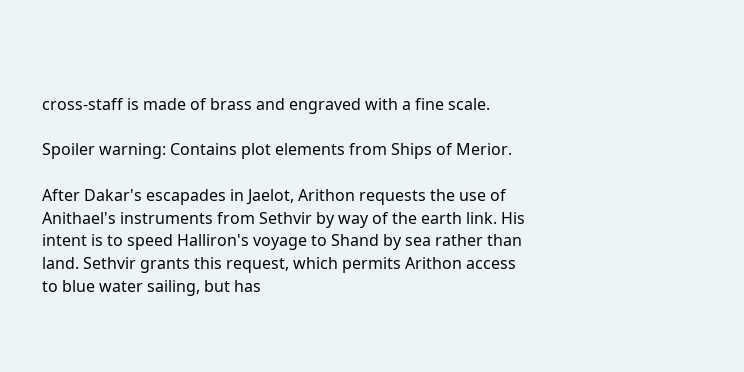cross-staff is made of brass and engraved with a fine scale.

Spoiler warning: Contains plot elements from Ships of Merior.

After Dakar's escapades in Jaelot, Arithon requests the use of Anithael's instruments from Sethvir by way of the earth link. His intent is to speed Halliron's voyage to Shand by sea rather than land. Sethvir grants this request, which permits Arithon access to blue water sailing, but has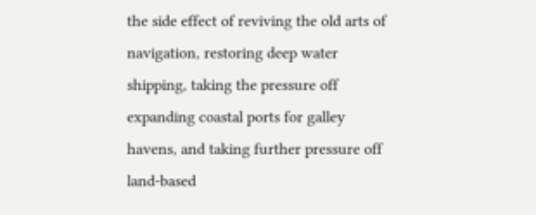the side effect of reviving the old arts of navigation, restoring deep water shipping, taking the pressure off expanding coastal ports for galley havens, and taking further pressure off land-based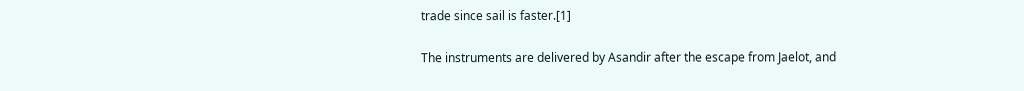trade since sail is faster.[1]

The instruments are delivered by Asandir after the escape from Jaelot, and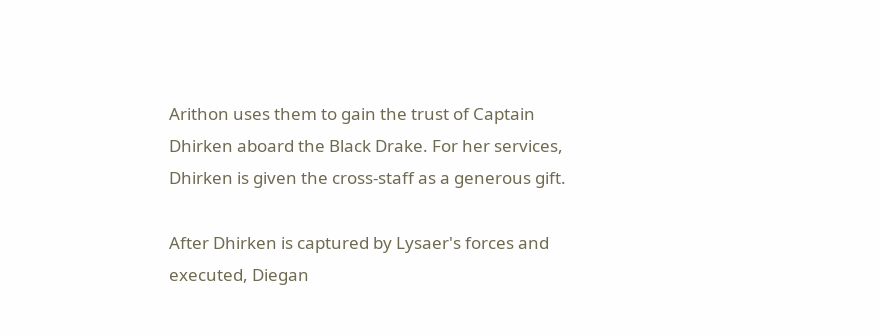Arithon uses them to gain the trust of Captain Dhirken aboard the Black Drake. For her services, Dhirken is given the cross-staff as a generous gift.

After Dhirken is captured by Lysaer's forces and executed, Diegan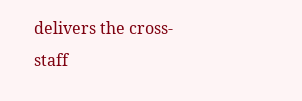delivers the cross-staff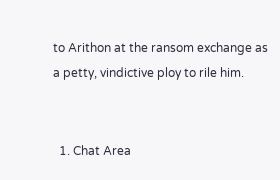to Arithon at the ransom exchange as a petty, vindictive ploy to rile him.


  1. Chat Area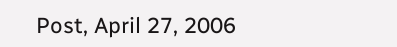Post, April 27, 2006